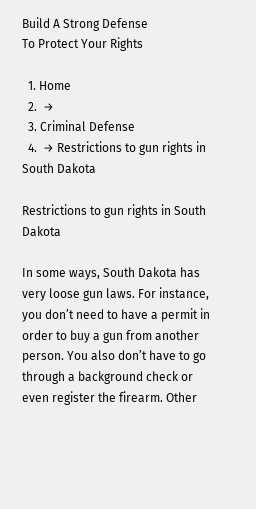Build A Strong Defense
To Protect Your Rights

  1. Home
  2.  →
  3. Criminal Defense
  4.  → Restrictions to gun rights in South Dakota

Restrictions to gun rights in South Dakota

In some ways, South Dakota has very loose gun laws. For instance, you don’t need to have a permit in order to buy a gun from another person. You also don’t have to go through a background check or even register the firearm. Other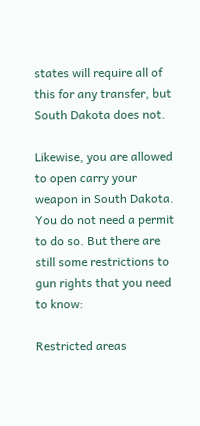states will require all of this for any transfer, but South Dakota does not.

Likewise, you are allowed to open carry your weapon in South Dakota. You do not need a permit to do so. But there are still some restrictions to gun rights that you need to know:

Restricted areas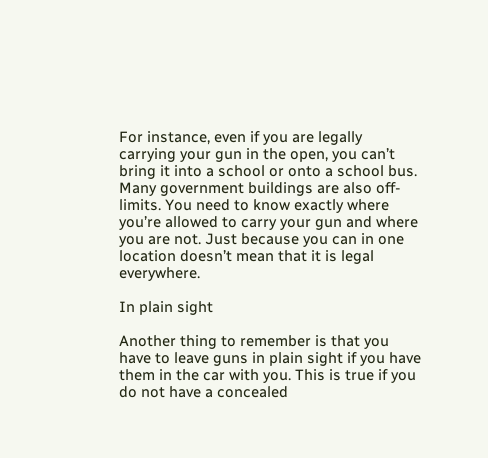For instance, even if you are legally carrying your gun in the open, you can’t bring it into a school or onto a school bus. Many government buildings are also off-limits. You need to know exactly where you’re allowed to carry your gun and where you are not. Just because you can in one location doesn’t mean that it is legal everywhere.

In plain sight

Another thing to remember is that you have to leave guns in plain sight if you have them in the car with you. This is true if you do not have a concealed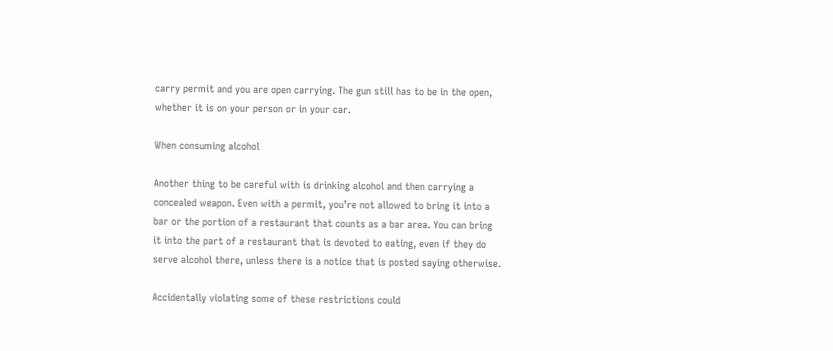carry permit and you are open carrying. The gun still has to be in the open, whether it is on your person or in your car.

When consuming alcohol

Another thing to be careful with is drinking alcohol and then carrying a concealed weapon. Even with a permit, you’re not allowed to bring it into a bar or the portion of a restaurant that counts as a bar area. You can bring it into the part of a restaurant that is devoted to eating, even if they do serve alcohol there, unless there is a notice that is posted saying otherwise.

Accidentally violating some of these restrictions could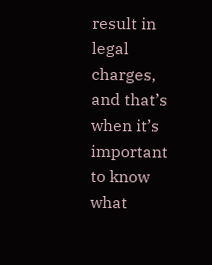result in legal charges, and that’s when it’s important to know what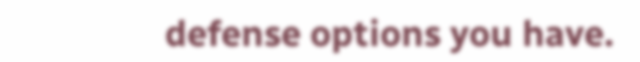defense options you have.